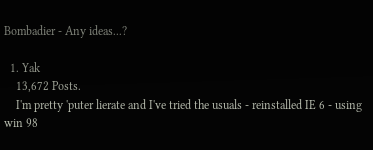Bombadier - Any ideas...?

  1. Yak
    13,672 Posts.
    I'm pretty 'puter lierate and I've tried the usuals - reinstalled IE 6 - using win 98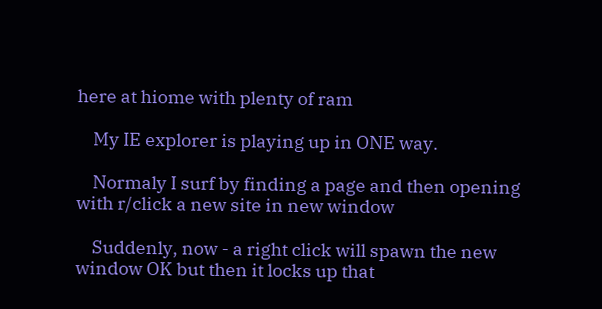here at hiome with plenty of ram

    My IE explorer is playing up in ONE way.

    Normaly I surf by finding a page and then opening with r/click a new site in new window

    Suddenly, now - a right click will spawn the new window OK but then it locks up that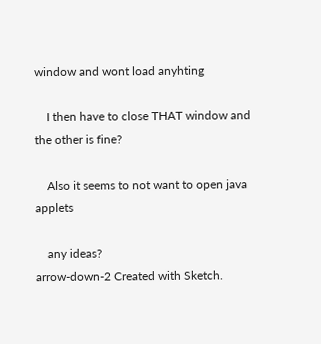window and wont load anyhting

    I then have to close THAT window and the other is fine?

    Also it seems to not want to open java applets

    any ideas?
arrow-down-2 Created with Sketch.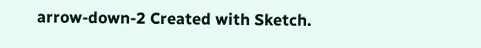arrow-down-2 Created with Sketch.